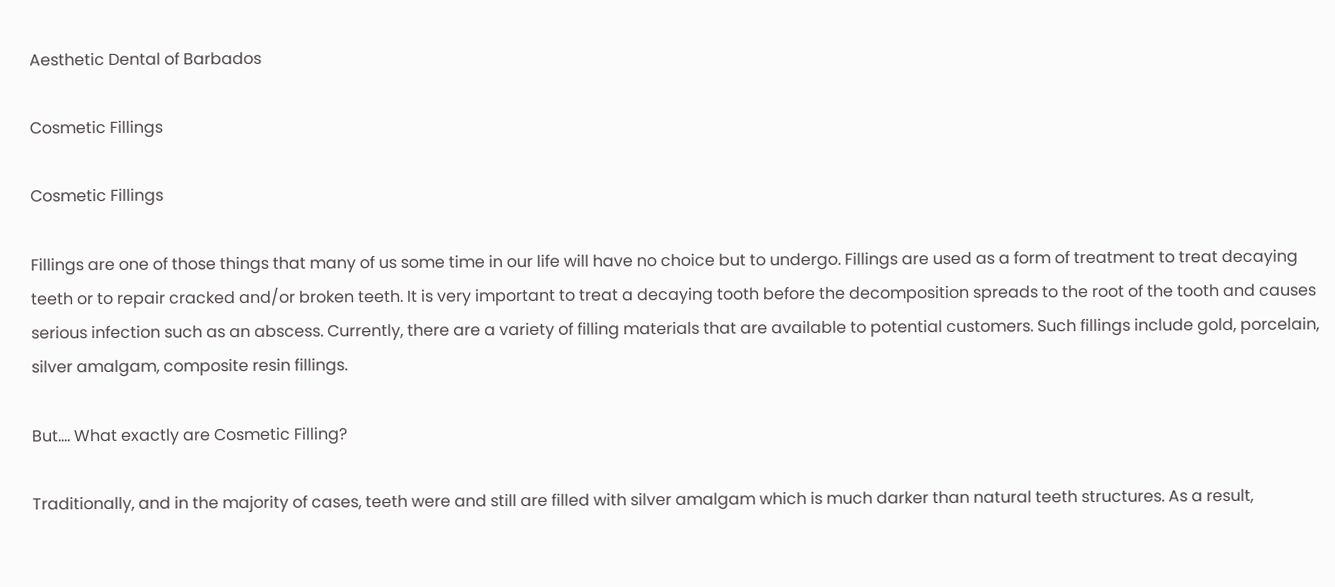Aesthetic Dental of Barbados

Cosmetic Fillings

Cosmetic Fillings

Fillings are one of those things that many of us some time in our life will have no choice but to undergo. Fillings are used as a form of treatment to treat decaying teeth or to repair cracked and/or broken teeth. It is very important to treat a decaying tooth before the decomposition spreads to the root of the tooth and causes serious infection such as an abscess. Currently, there are a variety of filling materials that are available to potential customers. Such fillings include gold, porcelain, silver amalgam, composite resin fillings.

But…. What exactly are Cosmetic Filling?

Traditionally, and in the majority of cases, teeth were and still are filled with silver amalgam which is much darker than natural teeth structures. As a result,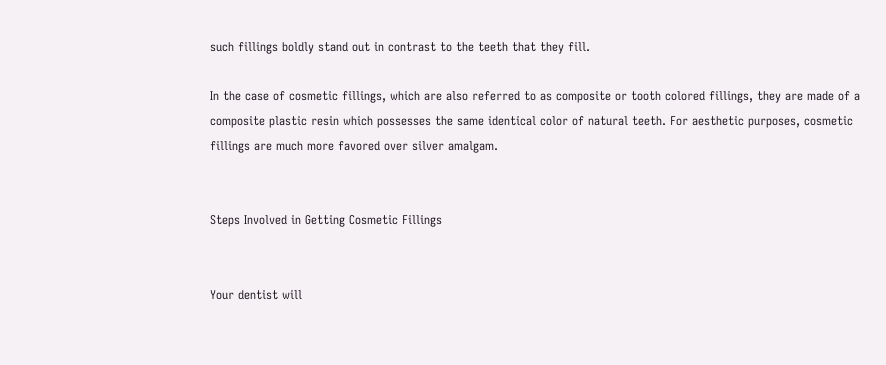such fillings boldly stand out in contrast to the teeth that they fill.

In the case of cosmetic fillings, which are also referred to as composite or tooth colored fillings, they are made of a composite plastic resin which possesses the same identical color of natural teeth. For aesthetic purposes, cosmetic fillings are much more favored over silver amalgam.


Steps Involved in Getting Cosmetic Fillings


Your dentist will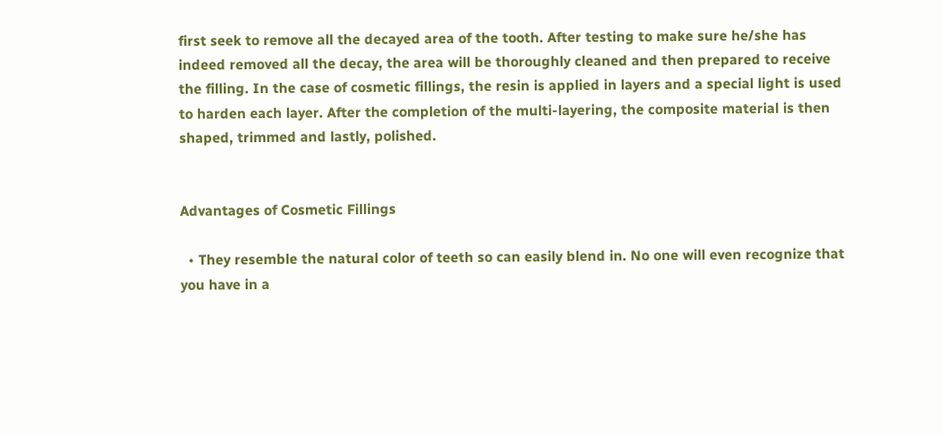first seek to remove all the decayed area of the tooth. After testing to make sure he/she has indeed removed all the decay, the area will be thoroughly cleaned and then prepared to receive the filling. In the case of cosmetic fillings, the resin is applied in layers and a special light is used to harden each layer. After the completion of the multi-layering, the composite material is then shaped, trimmed and lastly, polished.


Advantages of Cosmetic Fillings

  • They resemble the natural color of teeth so can easily blend in. No one will even recognize that you have in a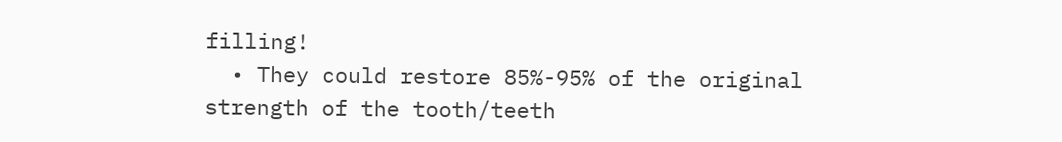filling!
  • They could restore 85%-95% of the original strength of the tooth/teeth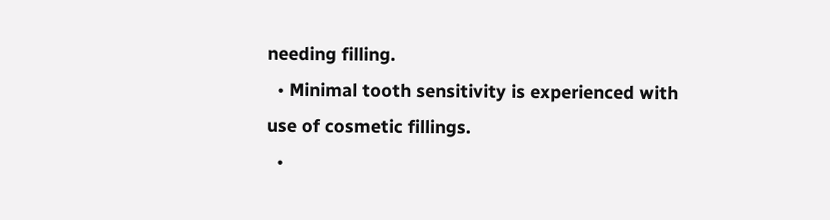needing filling.
  • Minimal tooth sensitivity is experienced with use of cosmetic fillings.
  •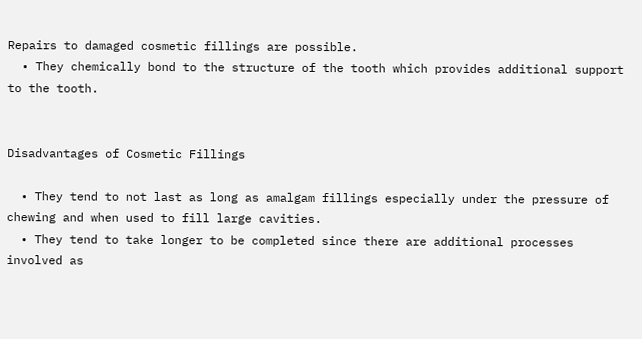Repairs to damaged cosmetic fillings are possible.
  • They chemically bond to the structure of the tooth which provides additional support to the tooth.


Disadvantages of Cosmetic Fillings

  • They tend to not last as long as amalgam fillings especially under the pressure of chewing and when used to fill large cavities.
  • They tend to take longer to be completed since there are additional processes involved as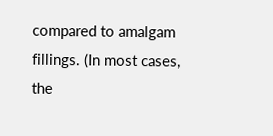compared to amalgam fillings. (In most cases, the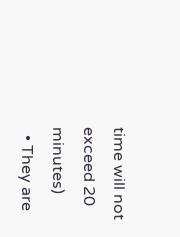time will not exceed 20 minutes)
  • They are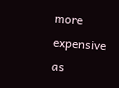more expensive as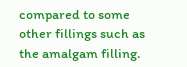compared to some other fillings such as the amalgam filling.